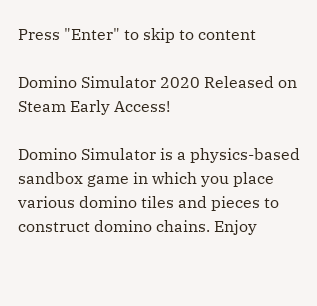Press "Enter" to skip to content

Domino Simulator 2020 Released on Steam Early Access!

Domino Simulator is a physics-based sandbox game in which you place various domino tiles and pieces to construct domino chains. Enjoy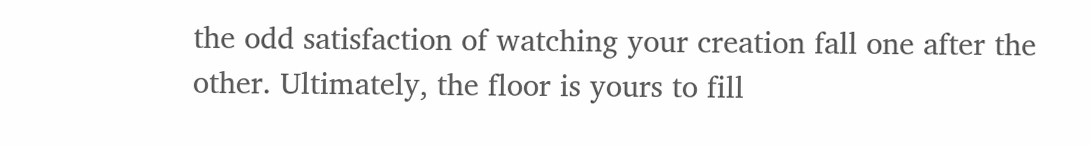the odd satisfaction of watching your creation fall one after the other. Ultimately, the floor is yours to fill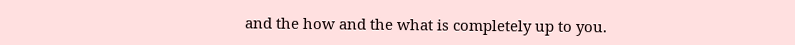and the how and the what is completely up to you.